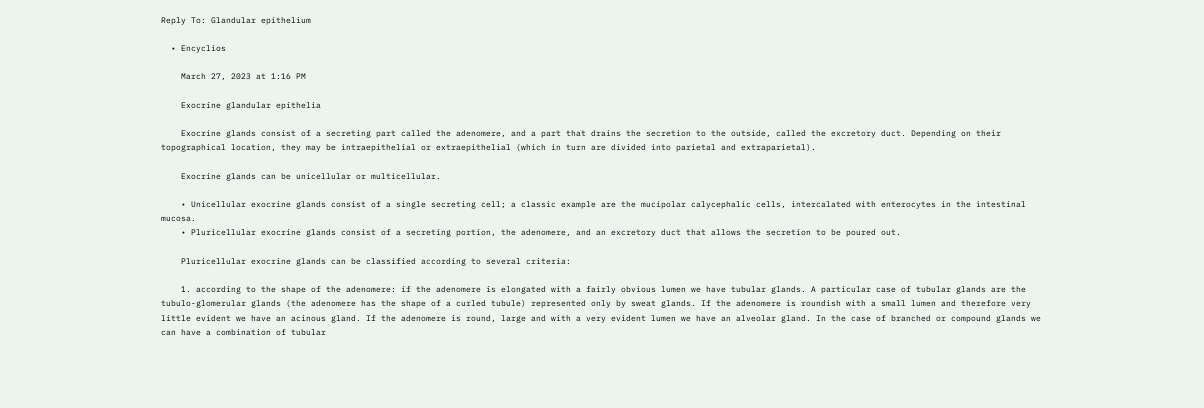Reply To: Glandular epithelium

  • Encyclios

    March 27, 2023 at 1:16 PM

    Exocrine glandular epithelia

    Exocrine glands consist of a secreting part called the adenomere, and a part that drains the secretion to the outside, called the excretory duct. Depending on their topographical location, they may be intraepithelial or extraepithelial (which in turn are divided into parietal and extraparietal).

    Exocrine glands can be unicellular or multicellular.

    • Unicellular exocrine glands consist of a single secreting cell; a classic example are the mucipolar calycephalic cells, intercalated with enterocytes in the intestinal mucosa.
    • Pluricellular exocrine glands consist of a secreting portion, the adenomere, and an excretory duct that allows the secretion to be poured out.

    Pluricellular exocrine glands can be classified according to several criteria:

    1. according to the shape of the adenomere: if the adenomere is elongated with a fairly obvious lumen we have tubular glands. A particular case of tubular glands are the tubulo-glomerular glands (the adenomere has the shape of a curled tubule) represented only by sweat glands. If the adenomere is roundish with a small lumen and therefore very little evident we have an acinous gland. If the adenomere is round, large and with a very evident lumen we have an alveolar gland. In the case of branched or compound glands we can have a combination of tubular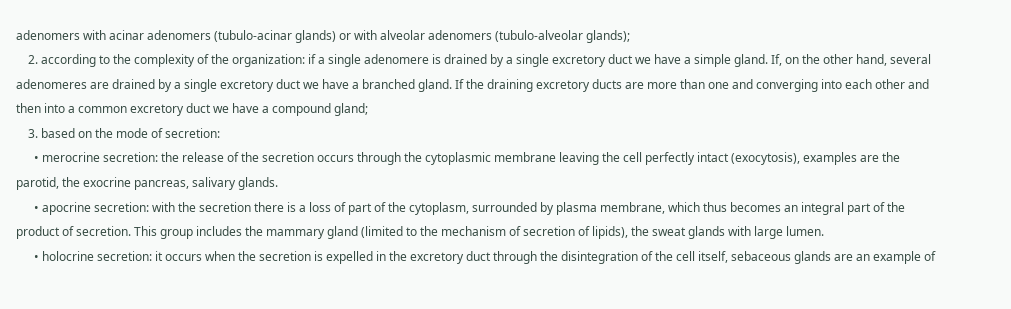adenomers with acinar adenomers (tubulo-acinar glands) or with alveolar adenomers (tubulo-alveolar glands);
    2. according to the complexity of the organization: if a single adenomere is drained by a single excretory duct we have a simple gland. If, on the other hand, several adenomeres are drained by a single excretory duct we have a branched gland. If the draining excretory ducts are more than one and converging into each other and then into a common excretory duct we have a compound gland;
    3. based on the mode of secretion:
      • merocrine secretion: the release of the secretion occurs through the cytoplasmic membrane leaving the cell perfectly intact (exocytosis), examples are the parotid, the exocrine pancreas, salivary glands.
      • apocrine secretion: with the secretion there is a loss of part of the cytoplasm, surrounded by plasma membrane, which thus becomes an integral part of the product of secretion. This group includes the mammary gland (limited to the mechanism of secretion of lipids), the sweat glands with large lumen.
      • holocrine secretion: it occurs when the secretion is expelled in the excretory duct through the disintegration of the cell itself, sebaceous glands are an example of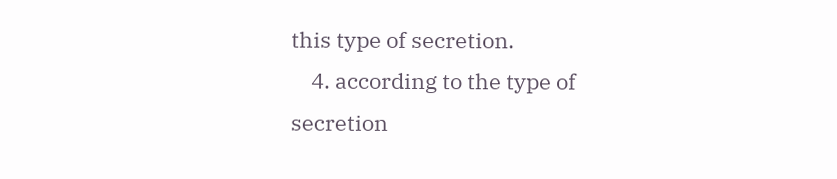this type of secretion.
    4. according to the type of secretion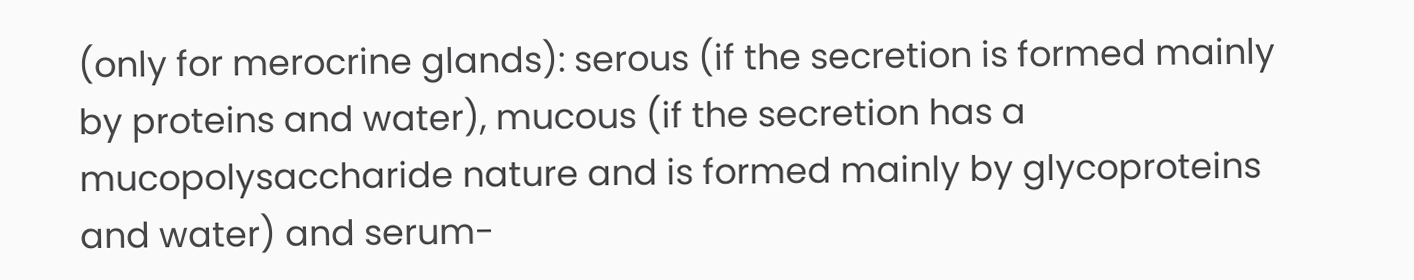(only for merocrine glands): serous (if the secretion is formed mainly by proteins and water), mucous (if the secretion has a mucopolysaccharide nature and is formed mainly by glycoproteins and water) and serum-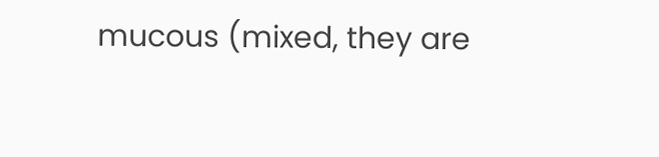mucous (mixed, they are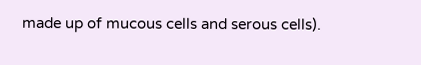made up of mucous cells and serous cells).